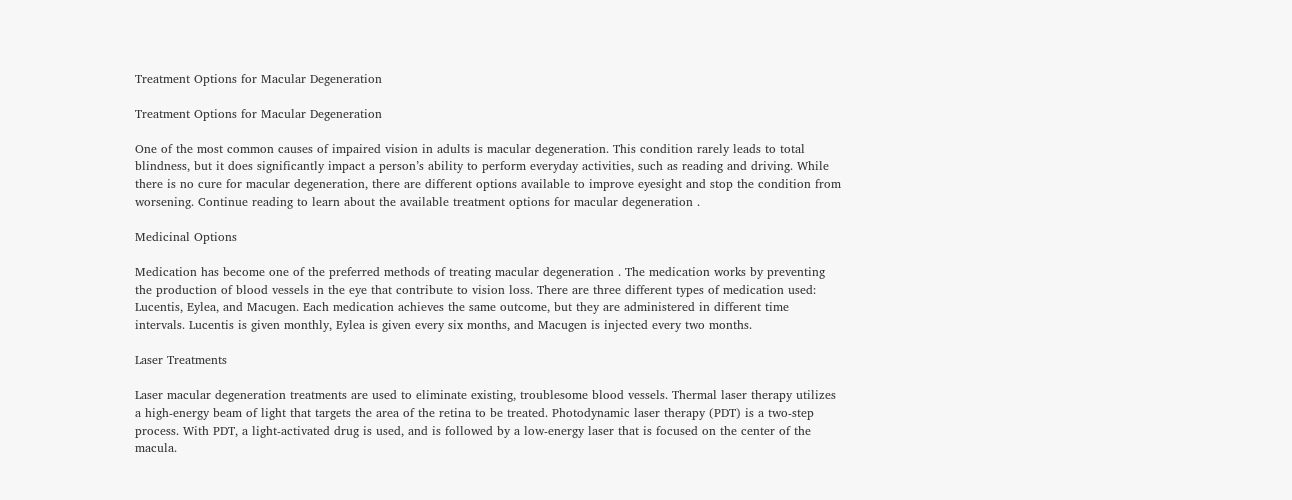Treatment Options for Macular Degeneration

Treatment Options for Macular Degeneration

One of the most common causes of impaired vision in adults is macular degeneration. This condition rarely leads to total blindness, but it does significantly impact a person’s ability to perform everyday activities, such as reading and driving. While there is no cure for macular degeneration, there are different options available to improve eyesight and stop the condition from worsening. Continue reading to learn about the available treatment options for macular degeneration .

Medicinal Options

Medication has become one of the preferred methods of treating macular degeneration . The medication works by preventing the production of blood vessels in the eye that contribute to vision loss. There are three different types of medication used: Lucentis, Eylea, and Macugen. Each medication achieves the same outcome, but they are administered in different time intervals. Lucentis is given monthly, Eylea is given every six months, and Macugen is injected every two months.

Laser Treatments

Laser macular degeneration treatments are used to eliminate existing, troublesome blood vessels. Thermal laser therapy utilizes a high-energy beam of light that targets the area of the retina to be treated. Photodynamic laser therapy (PDT) is a two-step process. With PDT, a light-activated drug is used, and is followed by a low-energy laser that is focused on the center of the macula.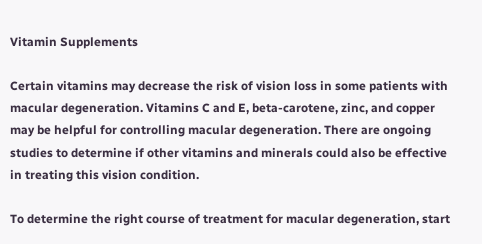Vitamin Supplements

Certain vitamins may decrease the risk of vision loss in some patients with macular degeneration. Vitamins C and E, beta-carotene, zinc, and copper may be helpful for controlling macular degeneration. There are ongoing studies to determine if other vitamins and minerals could also be effective in treating this vision condition.

To determine the right course of treatment for macular degeneration, start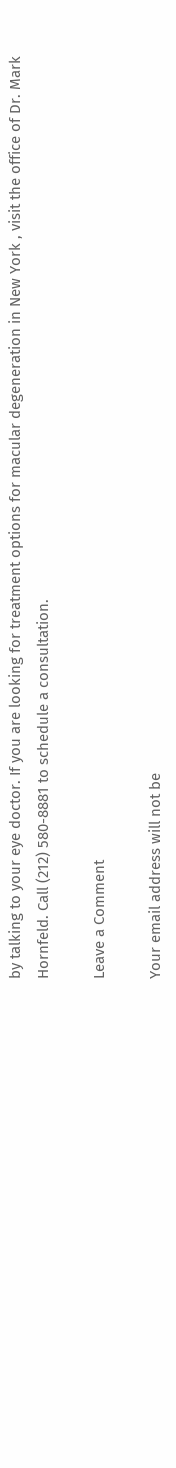by talking to your eye doctor. If you are looking for treatment options for macular degeneration in New York , visit the office of Dr. Mark Hornfeld. Call (212) 580-8881 to schedule a consultation.

Leave a Comment

Your email address will not be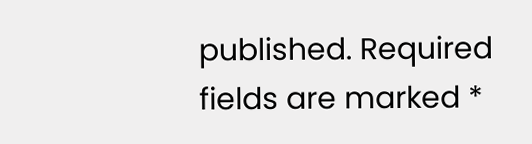published. Required fields are marked *